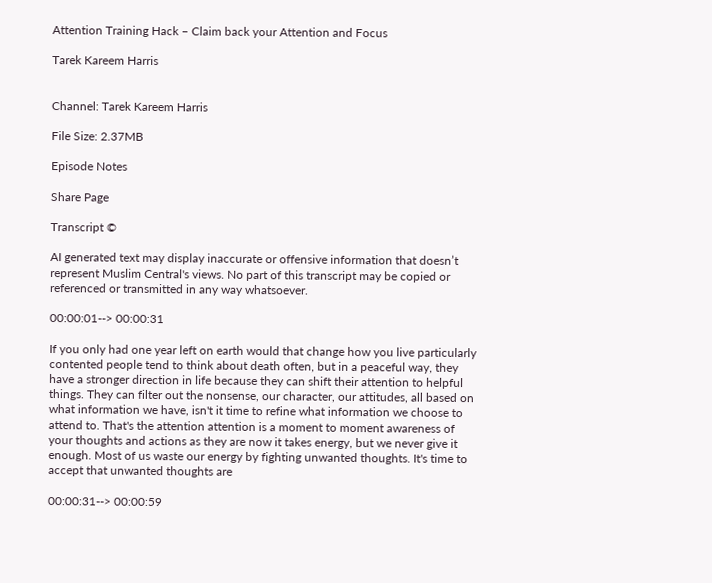Attention Training Hack – Claim back your Attention and Focus

Tarek Kareem Harris


Channel: Tarek Kareem Harris

File Size: 2.37MB

Episode Notes

Share Page

Transcript ©

AI generated text may display inaccurate or offensive information that doesn’t represent Muslim Central's views. No part of this transcript may be copied or referenced or transmitted in any way whatsoever.

00:00:01--> 00:00:31

If you only had one year left on earth would that change how you live particularly contented people tend to think about death often, but in a peaceful way, they have a stronger direction in life because they can shift their attention to helpful things. They can filter out the nonsense, our character, our attitudes, all based on what information we have, isn't it time to refine what information we choose to attend to. That's the attention attention is a moment to moment awareness of your thoughts and actions as they are now it takes energy, but we never give it enough. Most of us waste our energy by fighting unwanted thoughts. It's time to accept that unwanted thoughts are

00:00:31--> 00:00:59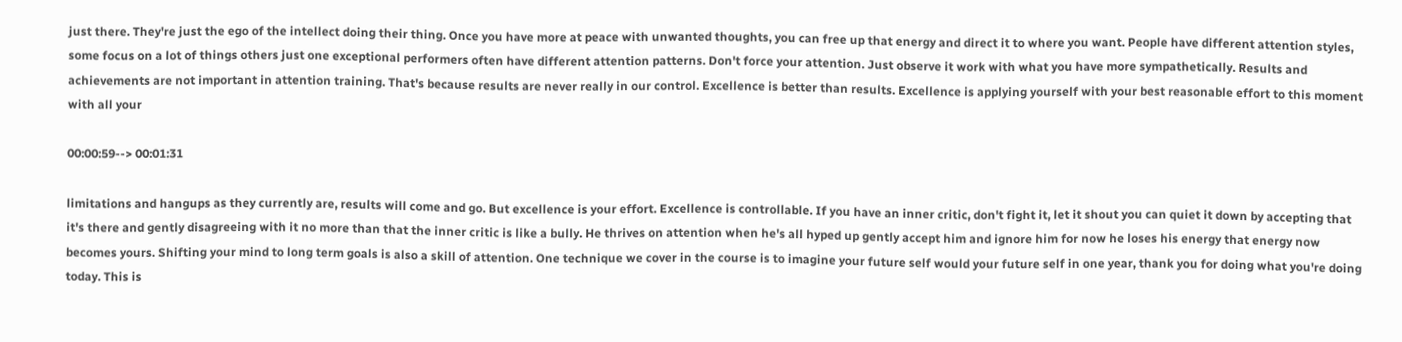just there. They're just the ego of the intellect doing their thing. Once you have more at peace with unwanted thoughts, you can free up that energy and direct it to where you want. People have different attention styles, some focus on a lot of things others just one exceptional performers often have different attention patterns. Don't force your attention. Just observe it work with what you have more sympathetically. Results and achievements are not important in attention training. That's because results are never really in our control. Excellence is better than results. Excellence is applying yourself with your best reasonable effort to this moment with all your

00:00:59--> 00:01:31

limitations and hangups as they currently are, results will come and go. But excellence is your effort. Excellence is controllable. If you have an inner critic, don't fight it, let it shout you can quiet it down by accepting that it's there and gently disagreeing with it no more than that the inner critic is like a bully. He thrives on attention when he's all hyped up gently accept him and ignore him for now he loses his energy that energy now becomes yours. Shifting your mind to long term goals is also a skill of attention. One technique we cover in the course is to imagine your future self would your future self in one year, thank you for doing what you're doing today. This is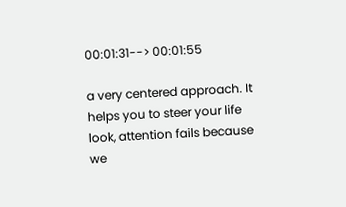00:01:31--> 00:01:55

a very centered approach. It helps you to steer your life look, attention fails because we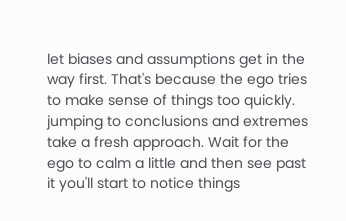let biases and assumptions get in the way first. That's because the ego tries to make sense of things too quickly. jumping to conclusions and extremes take a fresh approach. Wait for the ego to calm a little and then see past it you'll start to notice things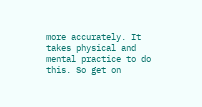more accurately. It takes physical and mental practice to do this. So get on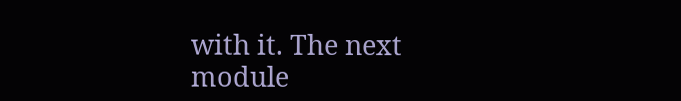with it. The next module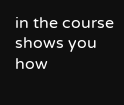in the course shows you how